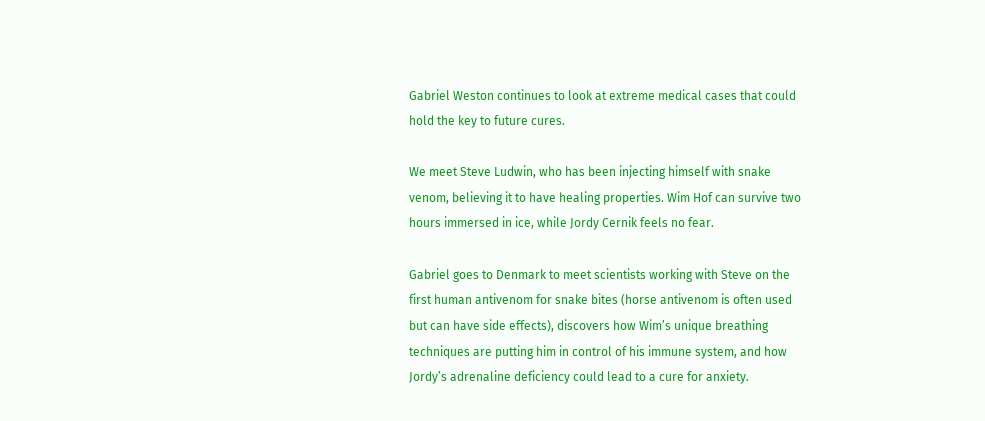Gabriel Weston continues to look at extreme medical cases that could hold the key to future cures.

We meet Steve Ludwin, who has been injecting himself with snake venom, believing it to have healing properties. Wim Hof can survive two hours immersed in ice, while Jordy Cernik feels no fear.

Gabriel goes to Denmark to meet scientists working with Steve on the first human antivenom for snake bites (horse antivenom is often used but can have side effects), discovers how Wim’s unique breathing techniques are putting him in control of his immune system, and how Jordy’s adrenaline deficiency could lead to a cure for anxiety.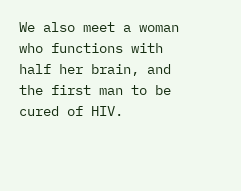We also meet a woman who functions with half her brain, and the first man to be cured of HIV.